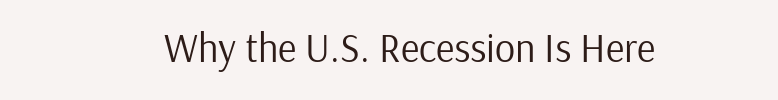Why the U.S. Recession Is Here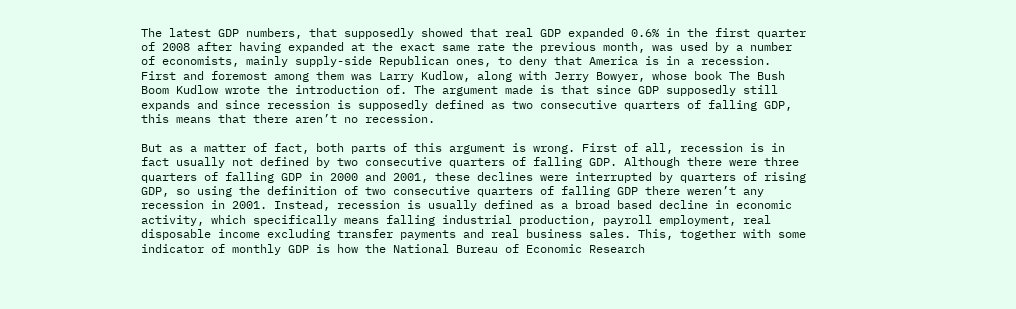The latest GDP numbers, that supposedly showed that real GDP expanded 0.6% in the first quarter of 2008 after having expanded at the exact same rate the previous month, was used by a number of economists, mainly supply-side Republican ones, to deny that America is in a recession. First and foremost among them was Larry Kudlow, along with Jerry Bowyer, whose book The Bush Boom Kudlow wrote the introduction of. The argument made is that since GDP supposedly still expands and since recession is supposedly defined as two consecutive quarters of falling GDP, this means that there aren’t no recession.

But as a matter of fact, both parts of this argument is wrong. First of all, recession is in fact usually not defined by two consecutive quarters of falling GDP. Although there were three quarters of falling GDP in 2000 and 2001, these declines were interrupted by quarters of rising GDP, so using the definition of two consecutive quarters of falling GDP there weren’t any recession in 2001. Instead, recession is usually defined as a broad based decline in economic activity, which specifically means falling industrial production, payroll employment, real disposable income excluding transfer payments and real business sales. This, together with some indicator of monthly GDP is how the National Bureau of Economic Research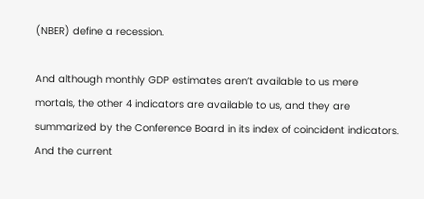(NBER) define a recession.

And although monthly GDP estimates aren’t available to us mere mortals, the other 4 indicators are available to us, and they are summarized by the Conference Board in its index of coincident indicators. And the current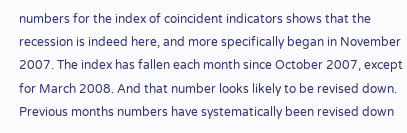numbers for the index of coincident indicators shows that the recession is indeed here, and more specifically began in November 2007. The index has fallen each month since October 2007, except for March 2008. And that number looks likely to be revised down. Previous months numbers have systematically been revised down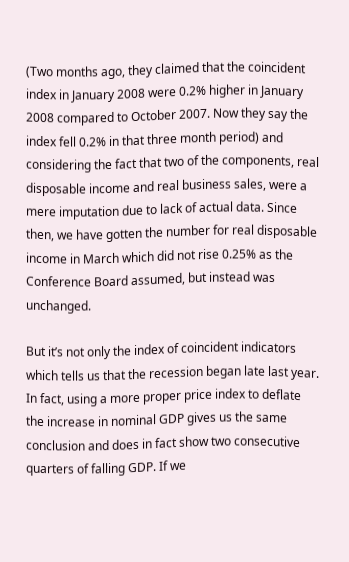(Two months ago, they claimed that the coincident index in January 2008 were 0.2% higher in January 2008 compared to October 2007. Now they say the index fell 0.2% in that three month period) and considering the fact that two of the components, real disposable income and real business sales, were a mere imputation due to lack of actual data. Since then, we have gotten the number for real disposable income in March which did not rise 0.25% as the Conference Board assumed, but instead was unchanged.

But it’s not only the index of coincident indicators which tells us that the recession began late last year. In fact, using a more proper price index to deflate the increase in nominal GDP gives us the same conclusion and does in fact show two consecutive quarters of falling GDP. If we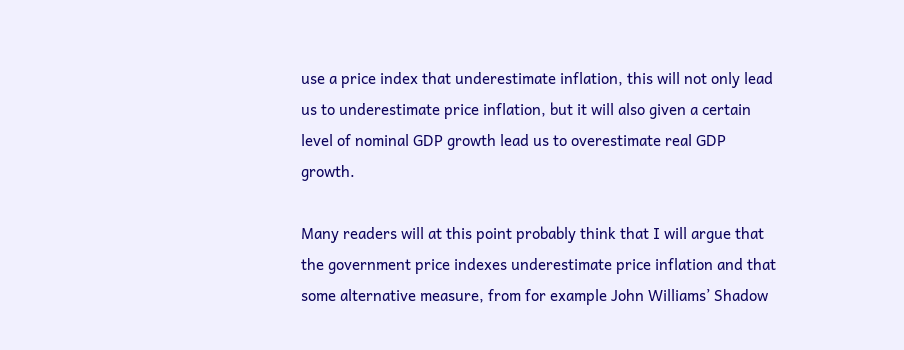use a price index that underestimate inflation, this will not only lead us to underestimate price inflation, but it will also given a certain level of nominal GDP growth lead us to overestimate real GDP growth.

Many readers will at this point probably think that I will argue that the government price indexes underestimate price inflation and that some alternative measure, from for example John Williams’ Shadow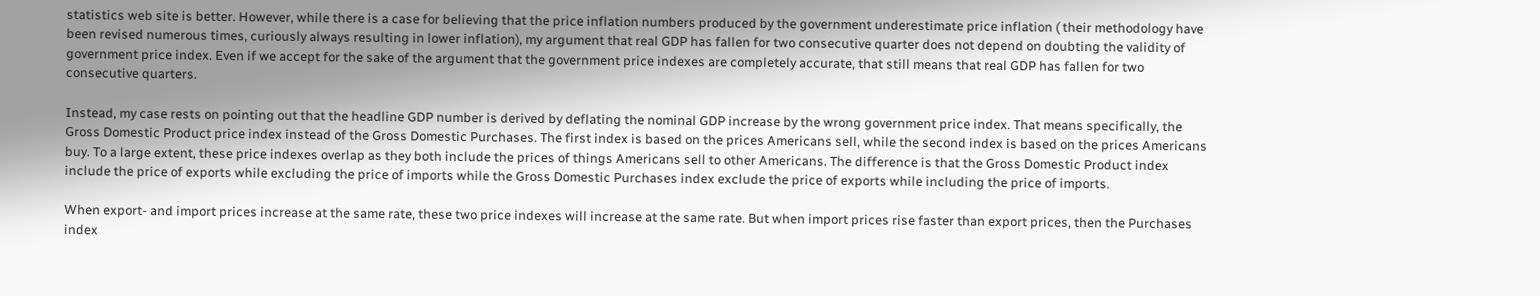statistics web site is better. However, while there is a case for believing that the price inflation numbers produced by the government underestimate price inflation ( their methodology have been revised numerous times, curiously always resulting in lower inflation), my argument that real GDP has fallen for two consecutive quarter does not depend on doubting the validity of government price index. Even if we accept for the sake of the argument that the government price indexes are completely accurate, that still means that real GDP has fallen for two consecutive quarters.

Instead, my case rests on pointing out that the headline GDP number is derived by deflating the nominal GDP increase by the wrong government price index. That means specifically, the Gross Domestic Product price index instead of the Gross Domestic Purchases. The first index is based on the prices Americans sell, while the second index is based on the prices Americans buy. To a large extent, these price indexes overlap as they both include the prices of things Americans sell to other Americans. The difference is that the Gross Domestic Product index include the price of exports while excluding the price of imports while the Gross Domestic Purchases index exclude the price of exports while including the price of imports.

When export- and import prices increase at the same rate, these two price indexes will increase at the same rate. But when import prices rise faster than export prices, then the Purchases index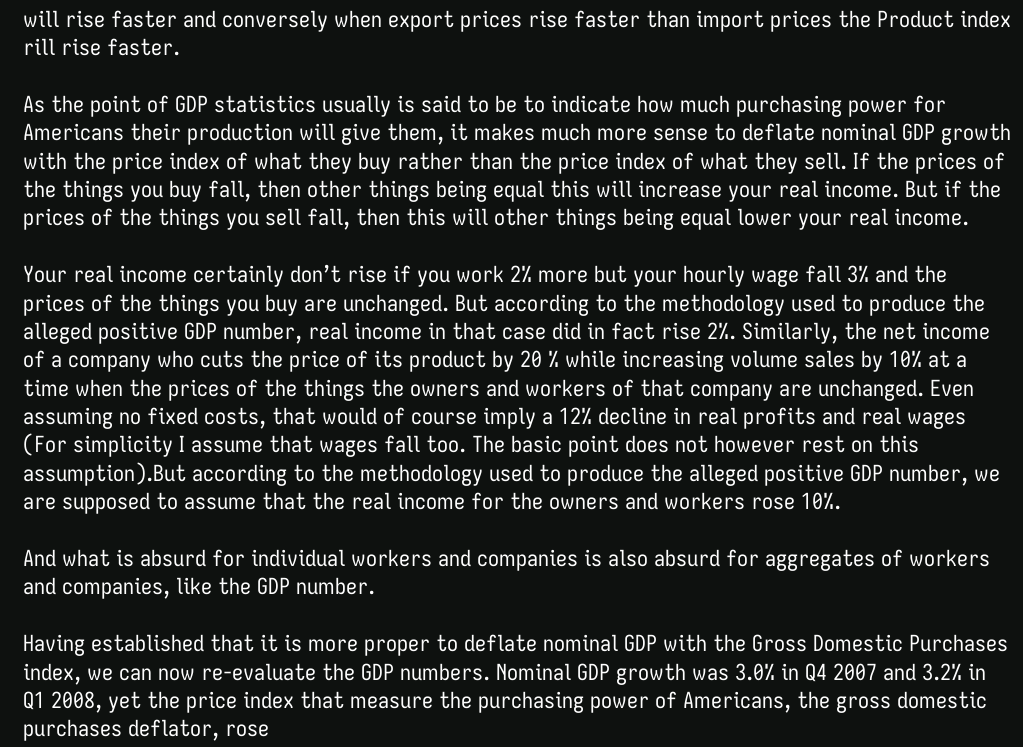will rise faster and conversely when export prices rise faster than import prices the Product index rill rise faster.

As the point of GDP statistics usually is said to be to indicate how much purchasing power for Americans their production will give them, it makes much more sense to deflate nominal GDP growth with the price index of what they buy rather than the price index of what they sell. If the prices of the things you buy fall, then other things being equal this will increase your real income. But if the prices of the things you sell fall, then this will other things being equal lower your real income.

Your real income certainly don’t rise if you work 2% more but your hourly wage fall 3% and the prices of the things you buy are unchanged. But according to the methodology used to produce the alleged positive GDP number, real income in that case did in fact rise 2%. Similarly, the net income of a company who cuts the price of its product by 20 % while increasing volume sales by 10% at a time when the prices of the things the owners and workers of that company are unchanged. Even assuming no fixed costs, that would of course imply a 12% decline in real profits and real wages (For simplicity I assume that wages fall too. The basic point does not however rest on this assumption).But according to the methodology used to produce the alleged positive GDP number, we are supposed to assume that the real income for the owners and workers rose 10%.

And what is absurd for individual workers and companies is also absurd for aggregates of workers and companies, like the GDP number.

Having established that it is more proper to deflate nominal GDP with the Gross Domestic Purchases index, we can now re-evaluate the GDP numbers. Nominal GDP growth was 3.0% in Q4 2007 and 3.2% in Q1 2008, yet the price index that measure the purchasing power of Americans, the gross domestic purchases deflator, rose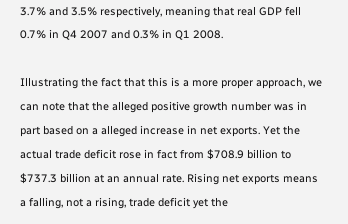3.7% and 3.5% respectively, meaning that real GDP fell 0.7% in Q4 2007 and 0.3% in Q1 2008.

Illustrating the fact that this is a more proper approach, we can note that the alleged positive growth number was in part based on a alleged increase in net exports. Yet the actual trade deficit rose in fact from $708.9 billion to $737.3 billion at an annual rate. Rising net exports means a falling, not a rising, trade deficit yet the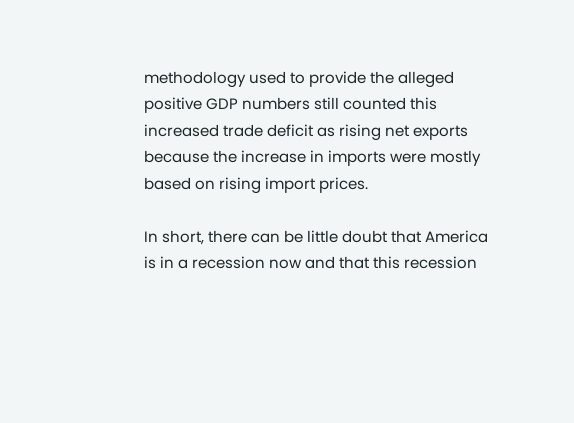methodology used to provide the alleged positive GDP numbers still counted this increased trade deficit as rising net exports because the increase in imports were mostly based on rising import prices.

In short, there can be little doubt that America is in a recession now and that this recession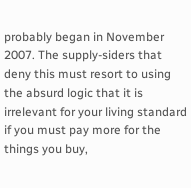probably began in November 2007. The supply-siders that deny this must resort to using the absurd logic that it is irrelevant for your living standard if you must pay more for the things you buy,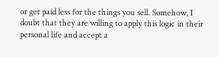or get paid less for the things you sell. Somehow, I doubt that they are willing to apply this logic in their personal life and accept a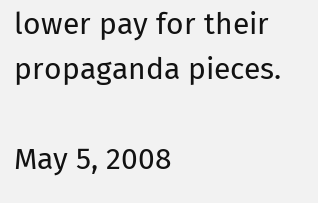lower pay for their propaganda pieces.

May 5, 2008